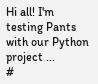Hi all! I'm testing Pants with our Python project ...
#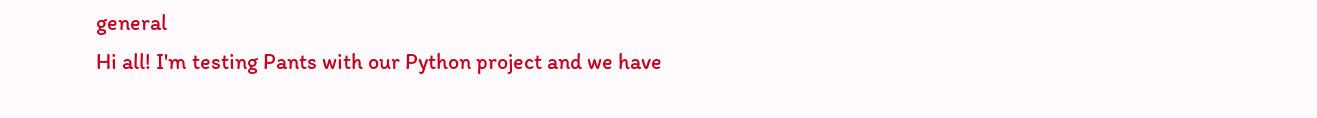general
Hi all! I'm testing Pants with our Python project and we have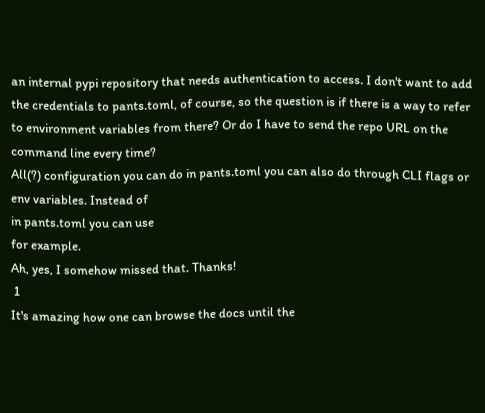an internal pypi repository that needs authentication to access. I don't want to add the credentials to pants.toml, of course, so the question is if there is a way to refer to environment variables from there? Or do I have to send the repo URL on the command line every time?
All(?) configuration you can do in pants.toml you can also do through CLI flags or env variables. Instead of
in pants.toml you can use
for example.
Ah, yes, I somehow missed that. Thanks!
 1
It's amazing how one can browse the docs until the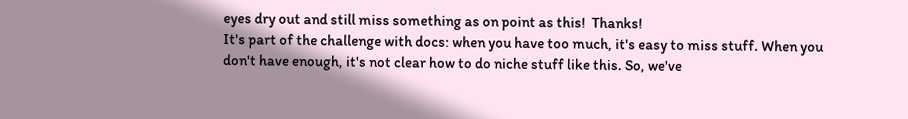eyes dry out and still miss something as on point as this!  Thanks!
It's part of the challenge with docs: when you have too much, it's easy to miss stuff. When you don't have enough, it's not clear how to do niche stuff like this. So, we've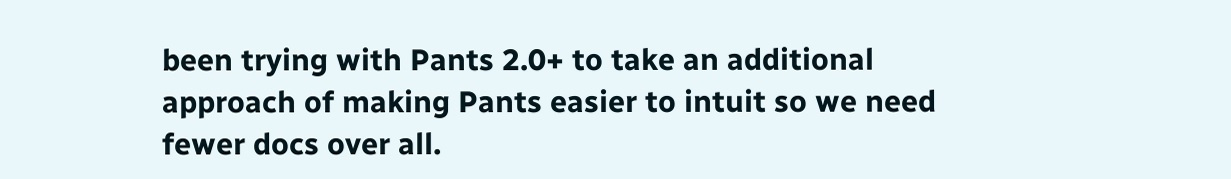been trying with Pants 2.0+ to take an additional approach of making Pants easier to intuit so we need fewer docs over all.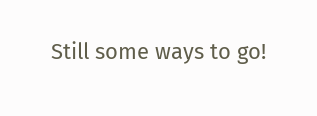Still some ways to go!